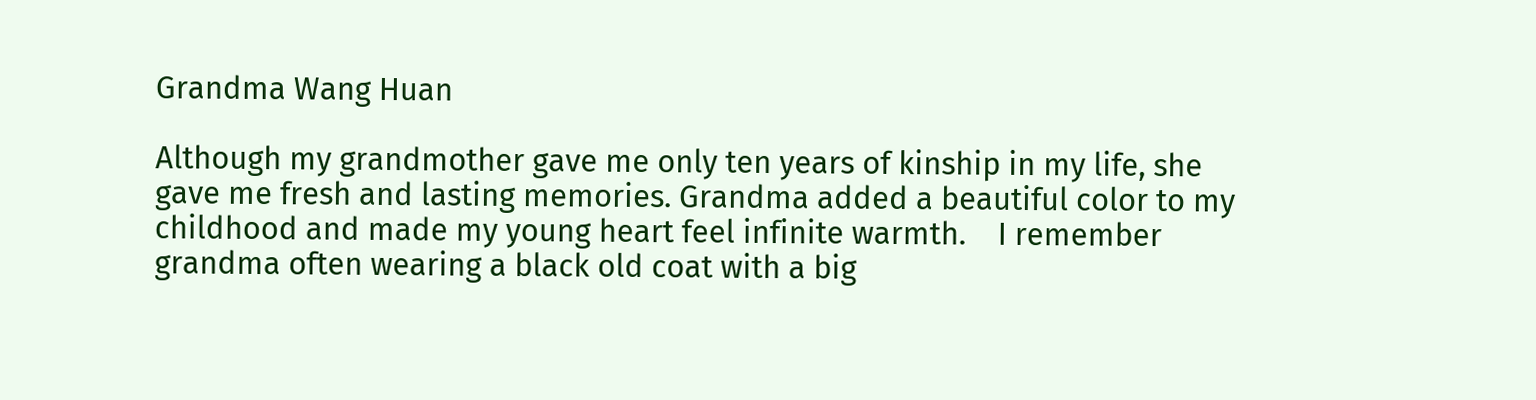Grandma Wang Huan

Although my grandmother gave me only ten years of kinship in my life, she gave me fresh and lasting memories. Grandma added a beautiful color to my childhood and made my young heart feel infinite warmth.    I remember grandma often wearing a black old coat with a big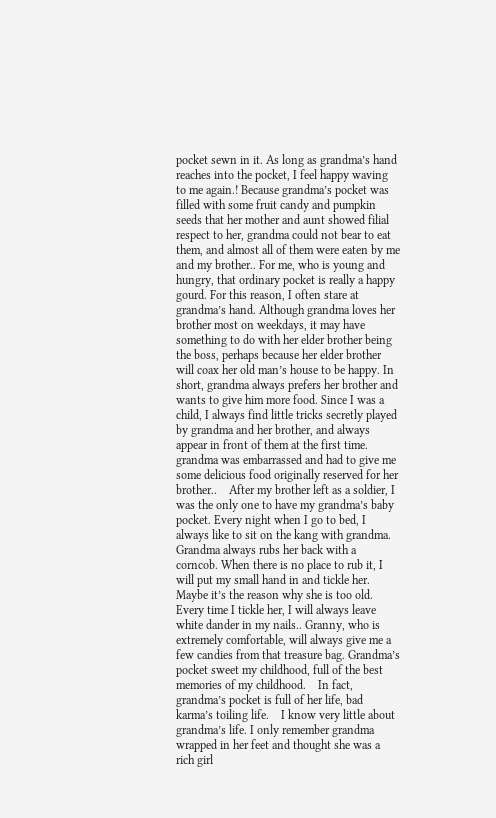pocket sewn in it. As long as grandma’s hand reaches into the pocket, I feel happy waving to me again.! Because grandma’s pocket was filled with some fruit candy and pumpkin seeds that her mother and aunt showed filial respect to her, grandma could not bear to eat them, and almost all of them were eaten by me and my brother.. For me, who is young and hungry, that ordinary pocket is really a happy gourd. For this reason, I often stare at grandma’s hand. Although grandma loves her brother most on weekdays, it may have something to do with her elder brother being the boss, perhaps because her elder brother will coax her old man’s house to be happy. In short, grandma always prefers her brother and wants to give him more food. Since I was a child, I always find little tricks secretly played by grandma and her brother, and always appear in front of them at the first time. grandma was embarrassed and had to give me some delicious food originally reserved for her brother..    After my brother left as a soldier, I was the only one to have my grandma’s baby pocket. Every night when I go to bed, I always like to sit on the kang with grandma. Grandma always rubs her back with a corncob. When there is no place to rub it, I will put my small hand in and tickle her. Maybe it’s the reason why she is too old. Every time I tickle her, I will always leave white dander in my nails.. Granny, who is extremely comfortable, will always give me a few candies from that treasure bag. Grandma’s pocket sweet my childhood, full of the best memories of my childhood.    In fact, grandma’s pocket is full of her life, bad karma’s toiling life.    I know very little about grandma’s life. I only remember grandma wrapped in her feet and thought she was a rich girl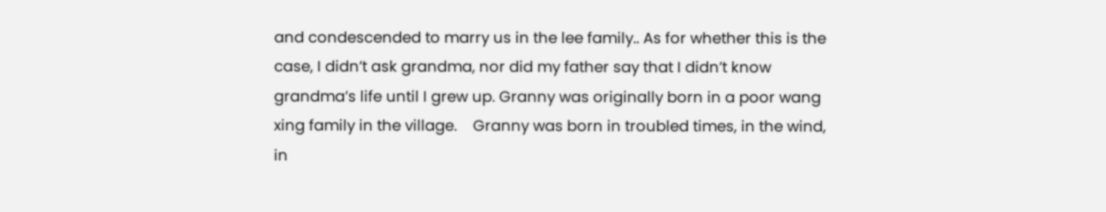and condescended to marry us in the lee family.. As for whether this is the case, I didn’t ask grandma, nor did my father say that I didn’t know grandma’s life until I grew up. Granny was originally born in a poor wang xing family in the village.    Granny was born in troubled times, in the wind, in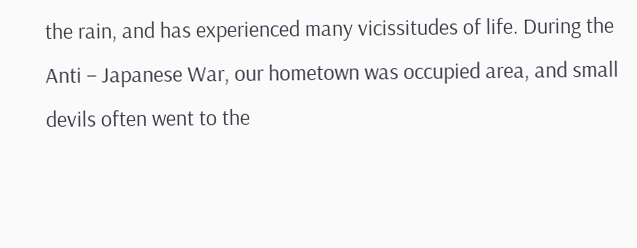the rain, and has experienced many vicissitudes of life. During the Anti – Japanese War, our hometown was occupied area, and small devils often went to the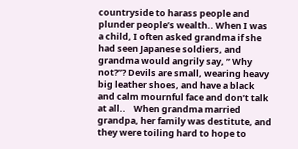countryside to harass people and plunder people’s wealth.. When I was a child, I often asked grandma if she had seen Japanese soldiers, and grandma would angrily say, ” Why not?”? Devils are small, wearing heavy big leather shoes, and have a black and calm mournful face and don’t talk at all..    When grandma married grandpa, her family was destitute, and they were toiling hard to hope to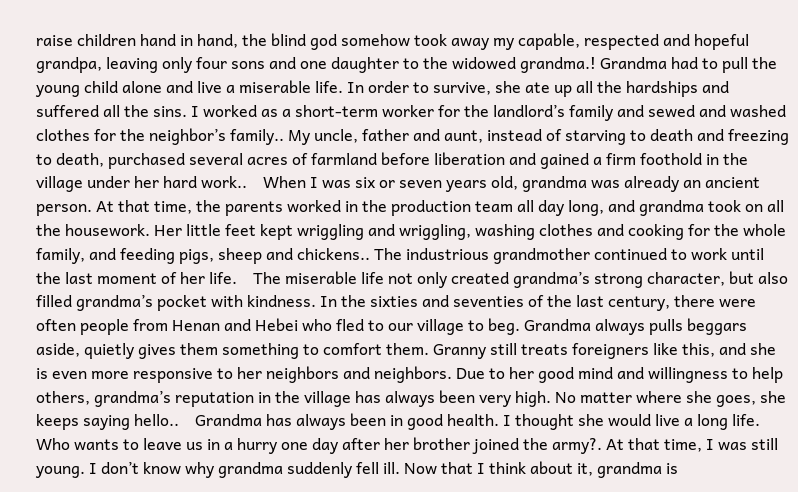raise children hand in hand, the blind god somehow took away my capable, respected and hopeful grandpa, leaving only four sons and one daughter to the widowed grandma.! Grandma had to pull the young child alone and live a miserable life. In order to survive, she ate up all the hardships and suffered all the sins. I worked as a short-term worker for the landlord’s family and sewed and washed clothes for the neighbor’s family.. My uncle, father and aunt, instead of starving to death and freezing to death, purchased several acres of farmland before liberation and gained a firm foothold in the village under her hard work..    When I was six or seven years old, grandma was already an ancient person. At that time, the parents worked in the production team all day long, and grandma took on all the housework. Her little feet kept wriggling and wriggling, washing clothes and cooking for the whole family, and feeding pigs, sheep and chickens.. The industrious grandmother continued to work until the last moment of her life.    The miserable life not only created grandma’s strong character, but also filled grandma’s pocket with kindness. In the sixties and seventies of the last century, there were often people from Henan and Hebei who fled to our village to beg. Grandma always pulls beggars aside, quietly gives them something to comfort them. Granny still treats foreigners like this, and she is even more responsive to her neighbors and neighbors. Due to her good mind and willingness to help others, grandma’s reputation in the village has always been very high. No matter where she goes, she keeps saying hello..    Grandma has always been in good health. I thought she would live a long life. Who wants to leave us in a hurry one day after her brother joined the army?. At that time, I was still young. I don’t know why grandma suddenly fell ill. Now that I think about it, grandma is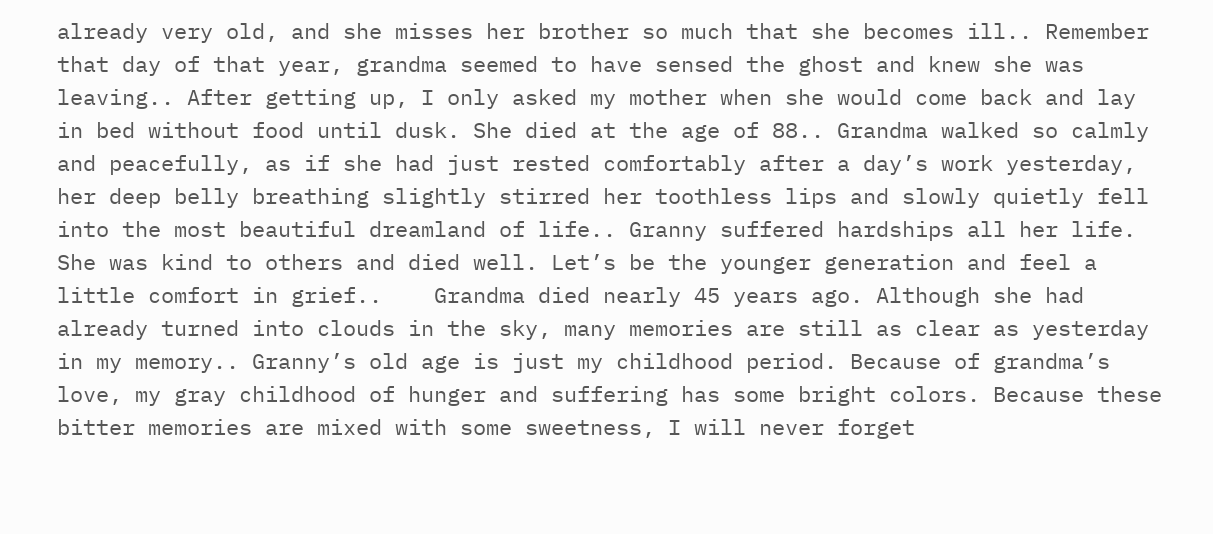already very old, and she misses her brother so much that she becomes ill.. Remember that day of that year, grandma seemed to have sensed the ghost and knew she was leaving.. After getting up, I only asked my mother when she would come back and lay in bed without food until dusk. She died at the age of 88.. Grandma walked so calmly and peacefully, as if she had just rested comfortably after a day’s work yesterday, her deep belly breathing slightly stirred her toothless lips and slowly quietly fell into the most beautiful dreamland of life.. Granny suffered hardships all her life. She was kind to others and died well. Let’s be the younger generation and feel a little comfort in grief..    Grandma died nearly 45 years ago. Although she had already turned into clouds in the sky, many memories are still as clear as yesterday in my memory.. Granny’s old age is just my childhood period. Because of grandma’s love, my gray childhood of hunger and suffering has some bright colors. Because these bitter memories are mixed with some sweetness, I will never forget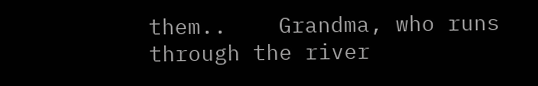them..    Grandma, who runs through the river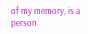of my memory, is a person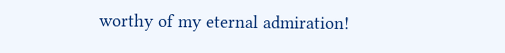worthy of my eternal admiration!